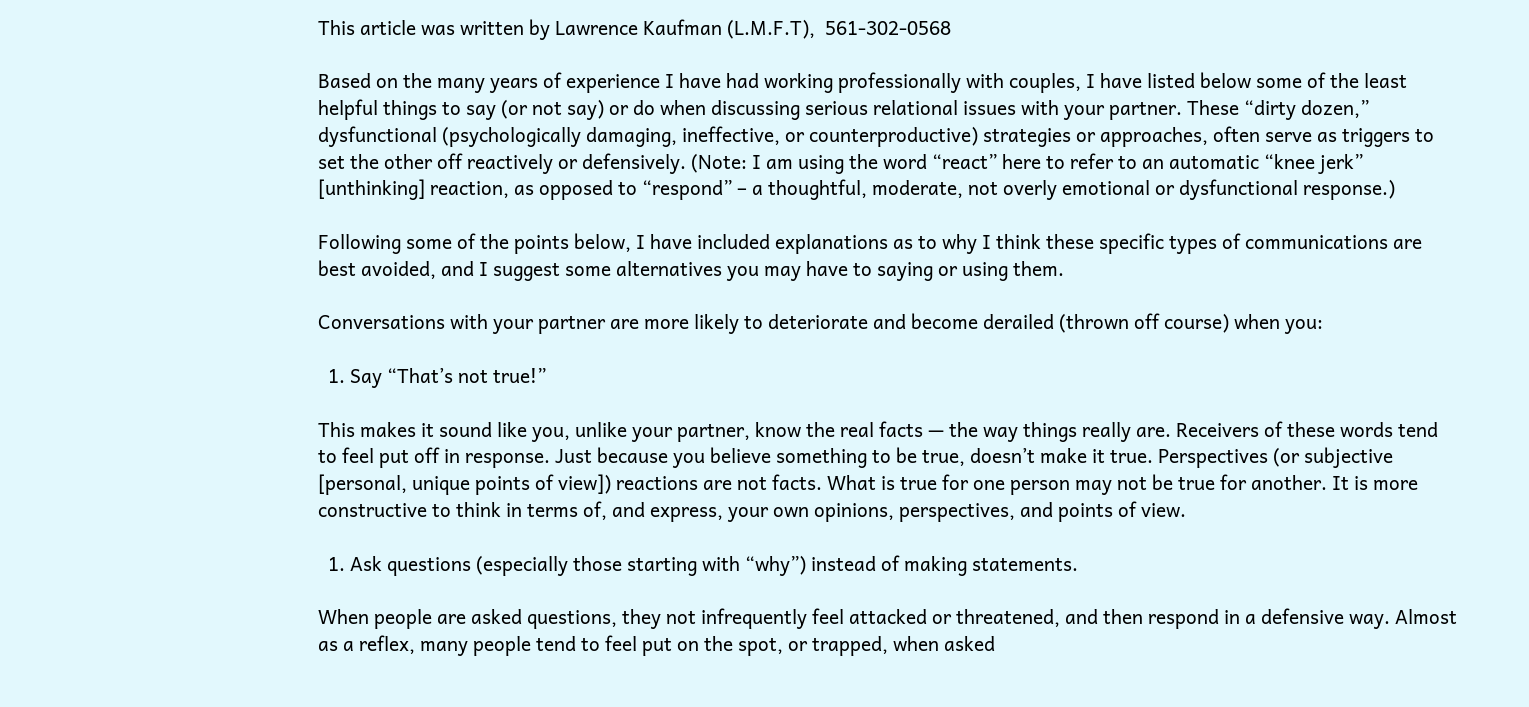This article was written by Lawrence Kaufman (L.M.F.T),  561-302-0568

Based on the many years of experience I have had working professionally with couples, I have listed below some of the least helpful things to say (or not say) or do when discussing serious relational issues with your partner. These “dirty dozen,” dysfunctional (psychologically damaging, ineffective, or counterproductive) strategies or approaches, often serve as triggers to set the other off reactively or defensively. (Note: I am using the word “react” here to refer to an automatic “knee jerk” [unthinking] reaction, as opposed to “respond” – a thoughtful, moderate, not overly emotional or dysfunctional response.)

Following some of the points below, I have included explanations as to why I think these specific types of communications are best avoided, and I suggest some alternatives you may have to saying or using them.

Conversations with your partner are more likely to deteriorate and become derailed (thrown off course) when you:

  1. Say “That’s not true!”

This makes it sound like you, unlike your partner, know the real facts — the way things really are. Receivers of these words tend to feel put off in response. Just because you believe something to be true, doesn’t make it true. Perspectives (or subjective [personal, unique points of view]) reactions are not facts. What is true for one person may not be true for another. It is more constructive to think in terms of, and express, your own opinions, perspectives, and points of view.

  1. Ask questions (especially those starting with “why”) instead of making statements.

When people are asked questions, they not infrequently feel attacked or threatened, and then respond in a defensive way. Almost as a reflex, many people tend to feel put on the spot, or trapped, when asked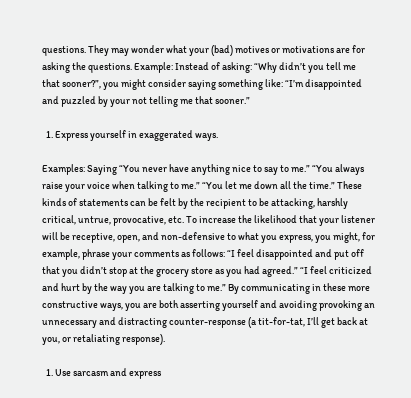questions. They may wonder what your (bad) motives or motivations are for asking the questions. Example: Instead of asking: “Why didn’t you tell me that sooner?”, you might consider saying something like: “I’m disappointed and puzzled by your not telling me that sooner.”

  1. Express yourself in exaggerated ways.

Examples: Saying “You never have anything nice to say to me.” “You always raise your voice when talking to me.” “You let me down all the time.” These kinds of statements can be felt by the recipient to be attacking, harshly critical, untrue, provocative, etc. To increase the likelihood that your listener will be receptive, open, and non-defensive to what you express, you might, for example, phrase your comments as follows: “I feel disappointed and put off that you didn’t stop at the grocery store as you had agreed.” “I feel criticized and hurt by the way you are talking to me.” By communicating in these more constructive ways, you are both asserting yourself and avoiding provoking an unnecessary and distracting counter-response (a tit-for-tat, I’ll get back at you, or retaliating response).

  1. Use sarcasm and express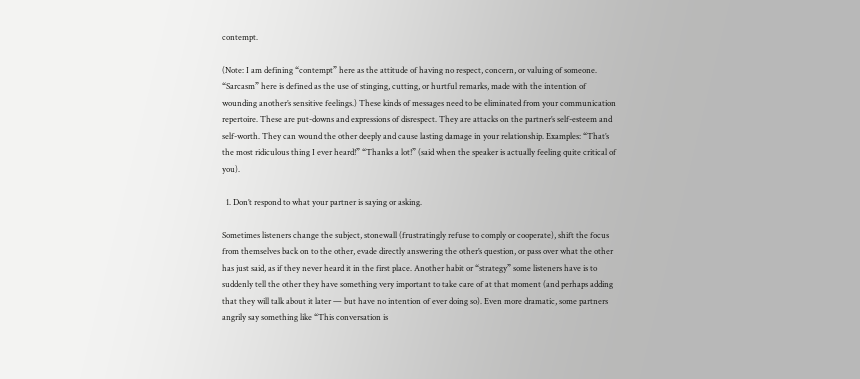contempt.

(Note: I am defining “contempt” here as the attitude of having no respect, concern, or valuing of someone. “Sarcasm” here is defined as the use of stinging, cutting, or hurtful remarks, made with the intention of wounding another’s sensitive feelings.) These kinds of messages need to be eliminated from your communication repertoire. These are put-downs and expressions of disrespect. They are attacks on the partner’s self-esteem and self-worth. They can wound the other deeply and cause lasting damage in your relationship. Examples: “That’s the most ridiculous thing I ever heard!” “Thanks a lot!” (said when the speaker is actually feeling quite critical of you).

  1. Don’t respond to what your partner is saying or asking.

Sometimes listeners change the subject, stonewall (frustratingly refuse to comply or cooperate), shift the focus from themselves back on to the other, evade directly answering the other’s question, or pass over what the other has just said, as if they never heard it in the first place. Another habit or “strategy” some listeners have is to suddenly tell the other they have something very important to take care of at that moment (and perhaps adding that they will talk about it later — but have no intention of ever doing so). Even more dramatic, some partners angrily say something like “This conversation is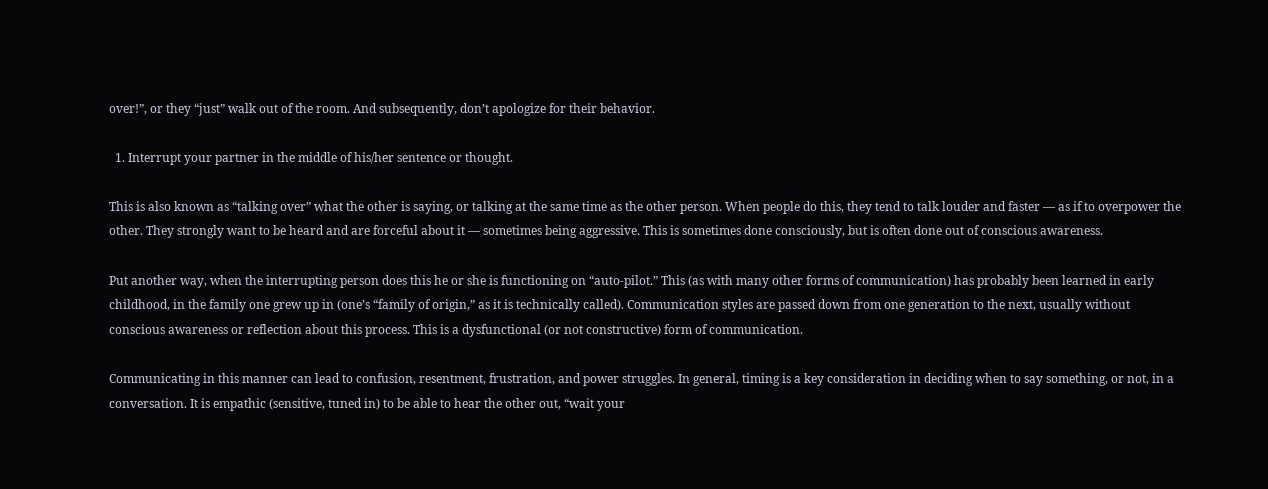over!”, or they “just” walk out of the room. And subsequently, don’t apologize for their behavior.

  1. Interrupt your partner in the middle of his/her sentence or thought.

This is also known as “talking over” what the other is saying, or talking at the same time as the other person. When people do this, they tend to talk louder and faster — as if to overpower the other. They strongly want to be heard and are forceful about it — sometimes being aggressive. This is sometimes done consciously, but is often done out of conscious awareness.

Put another way, when the interrupting person does this he or she is functioning on “auto-pilot.” This (as with many other forms of communication) has probably been learned in early childhood, in the family one grew up in (one’s “family of origin,” as it is technically called). Communication styles are passed down from one generation to the next, usually without conscious awareness or reflection about this process. This is a dysfunctional (or not constructive) form of communication.

Communicating in this manner can lead to confusion, resentment, frustration, and power struggles. In general, timing is a key consideration in deciding when to say something, or not, in a conversation. It is empathic (sensitive, tuned in) to be able to hear the other out, “wait your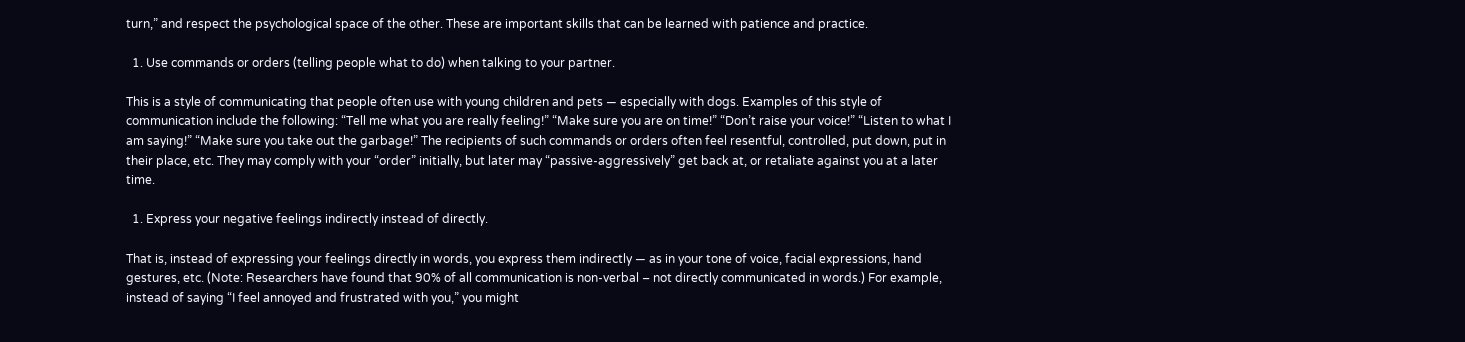turn,” and respect the psychological space of the other. These are important skills that can be learned with patience and practice.

  1. Use commands or orders (telling people what to do) when talking to your partner.

This is a style of communicating that people often use with young children and pets — especially with dogs. Examples of this style of communication include the following: “Tell me what you are really feeling!” “Make sure you are on time!” “Don’t raise your voice!” “Listen to what I am saying!” “Make sure you take out the garbage!” The recipients of such commands or orders often feel resentful, controlled, put down, put in their place, etc. They may comply with your “order” initially, but later may “passive-aggressively” get back at, or retaliate against you at a later time.

  1. Express your negative feelings indirectly instead of directly.

That is, instead of expressing your feelings directly in words, you express them indirectly — as in your tone of voice, facial expressions, hand gestures, etc. (Note: Researchers have found that 90% of all communication is non-verbal – not directly communicated in words.) For example, instead of saying “I feel annoyed and frustrated with you,” you might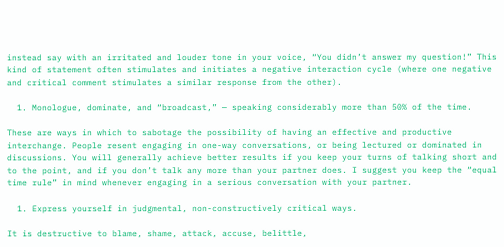instead say with an irritated and louder tone in your voice, “You didn’t answer my question!” This kind of statement often stimulates and initiates a negative interaction cycle (where one negative and critical comment stimulates a similar response from the other).

  1. Monologue, dominate, and “broadcast,” — speaking considerably more than 50% of the time.

These are ways in which to sabotage the possibility of having an effective and productive interchange. People resent engaging in one-way conversations, or being lectured or dominated in discussions. You will generally achieve better results if you keep your turns of talking short and to the point, and if you don’t talk any more than your partner does. I suggest you keep the “equal time rule” in mind whenever engaging in a serious conversation with your partner.

  1. Express yourself in judgmental, non-constructively critical ways.

It is destructive to blame, shame, attack, accuse, belittle,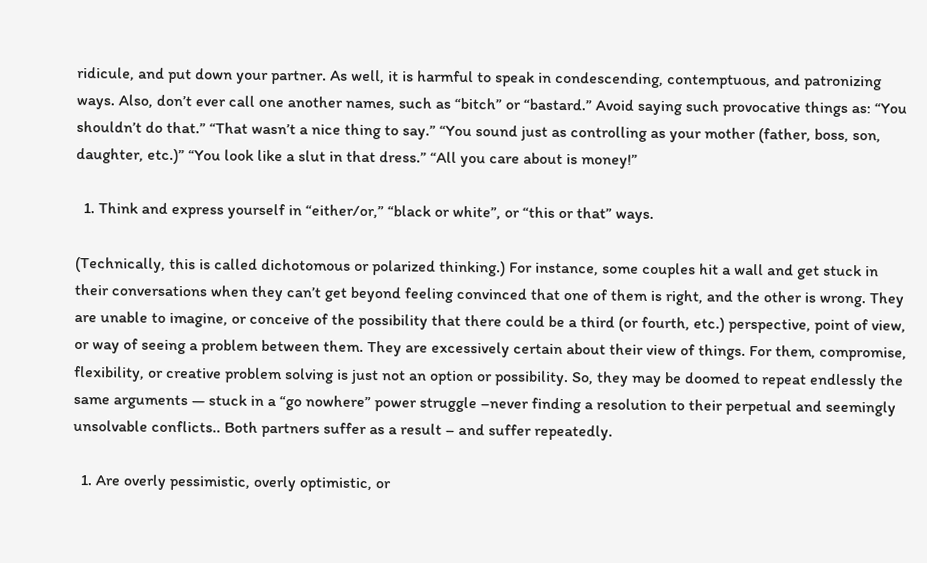ridicule, and put down your partner. As well, it is harmful to speak in condescending, contemptuous, and patronizing ways. Also, don’t ever call one another names, such as “bitch” or “bastard.” Avoid saying such provocative things as: “You shouldn’t do that.” “That wasn’t a nice thing to say.” “You sound just as controlling as your mother (father, boss, son, daughter, etc.)” “You look like a slut in that dress.” “All you care about is money!”

  1. Think and express yourself in “either/or,” “black or white”, or “this or that” ways.

(Technically, this is called dichotomous or polarized thinking.) For instance, some couples hit a wall and get stuck in their conversations when they can’t get beyond feeling convinced that one of them is right, and the other is wrong. They are unable to imagine, or conceive of the possibility that there could be a third (or fourth, etc.) perspective, point of view, or way of seeing a problem between them. They are excessively certain about their view of things. For them, compromise, flexibility, or creative problem solving is just not an option or possibility. So, they may be doomed to repeat endlessly the same arguments — stuck in a “go nowhere” power struggle –never finding a resolution to their perpetual and seemingly unsolvable conflicts.. Both partners suffer as a result – and suffer repeatedly.

  1. Are overly pessimistic, overly optimistic, or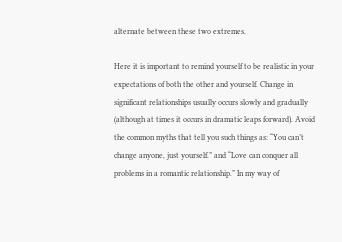alternate between these two extremes.

Here it is important to remind yourself to be realistic in your expectations of both the other and yourself. Change in significant relationships usually occurs slowly and gradually (although at times it occurs in dramatic leaps forward). Avoid the common myths that tell you such things as: “You can’t change anyone, just yourself.” and “Love can conquer all problems in a romantic relationship.” In my way of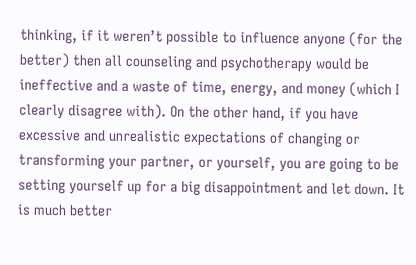thinking, if it weren’t possible to influence anyone (for the better) then all counseling and psychotherapy would be ineffective and a waste of time, energy, and money (which I clearly disagree with). On the other hand, if you have excessive and unrealistic expectations of changing or transforming your partner, or yourself, you are going to be setting yourself up for a big disappointment and let down. It is much better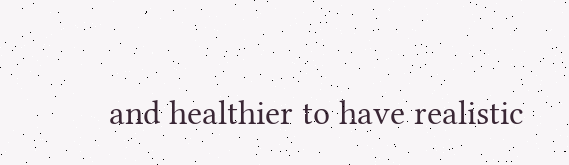and healthier to have realistic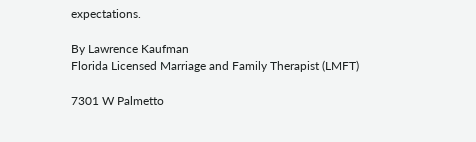expectations.

By Lawrence Kaufman
Florida Licensed Marriage and Family Therapist (LMFT)

7301 W Palmetto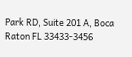Park RD, Suite 201 A, Boca Raton FL 33433-3456